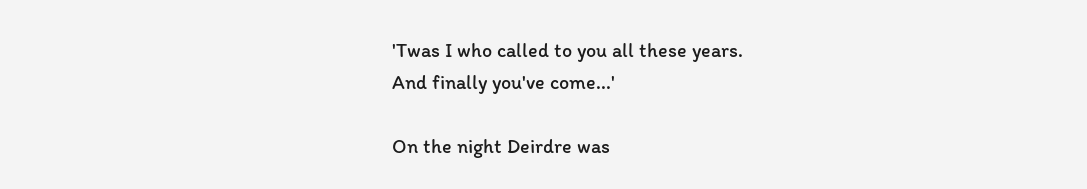'Twas I who called to you all these years.
And finally you've come...'

On the night Deirdre was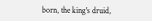born, the king's druid,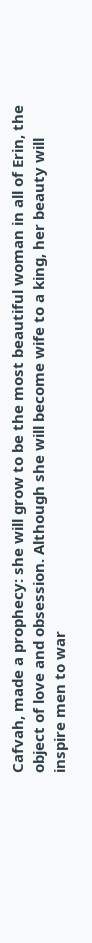Cafvah, made a prophecy: she will grow to be the most beautiful woman in all of Erin, the object of love and obsession. Although she will become wife to a king, her beauty will inspire men to war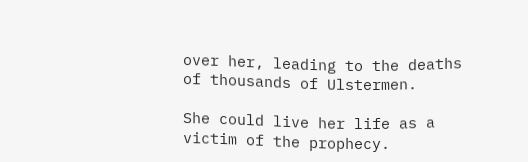over her, leading to the deaths of thousands of Ulstermen.

She could live her life as a victim of the prophecy.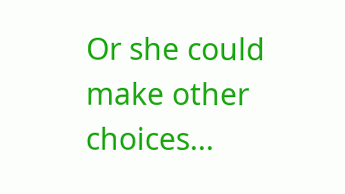Or she could make other choices...